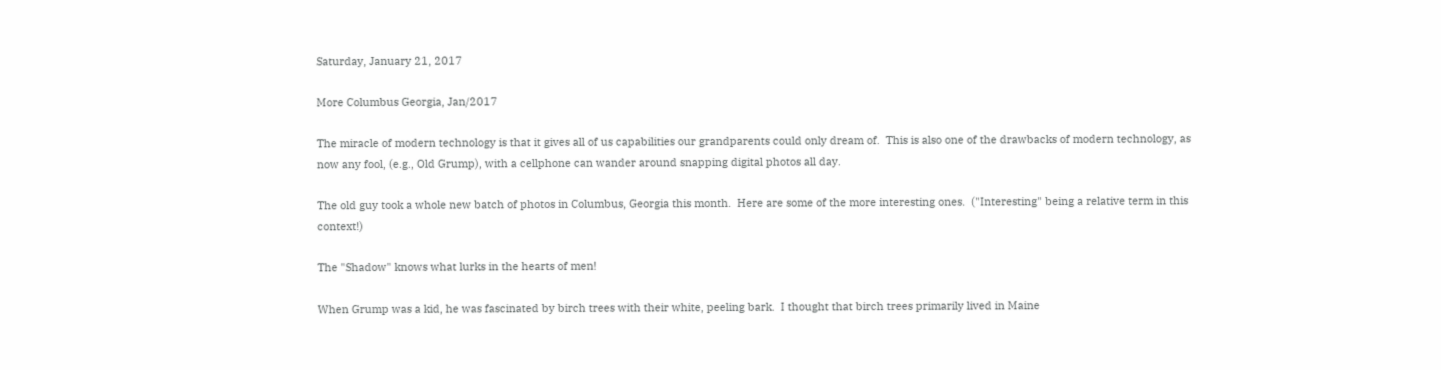Saturday, January 21, 2017

More Columbus Georgia, Jan/2017

The miracle of modern technology is that it gives all of us capabilities our grandparents could only dream of.  This is also one of the drawbacks of modern technology, as now any fool, (e.g., Old Grump), with a cellphone can wander around snapping digital photos all day.

The old guy took a whole new batch of photos in Columbus, Georgia this month.  Here are some of the more interesting ones.  ("Interesting" being a relative term in this context!)

The "Shadow" knows what lurks in the hearts of men!

When Grump was a kid, he was fascinated by birch trees with their white, peeling bark.  I thought that birch trees primarily lived in Maine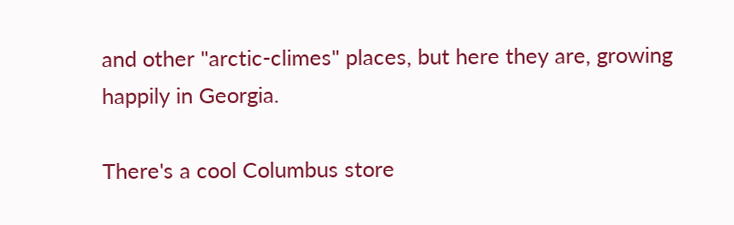and other "arctic-climes" places, but here they are, growing happily in Georgia.

There's a cool Columbus store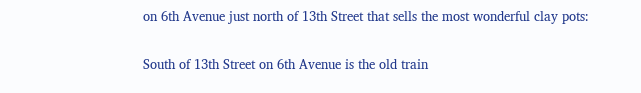on 6th Avenue just north of 13th Street that sells the most wonderful clay pots:

South of 13th Street on 6th Avenue is the old train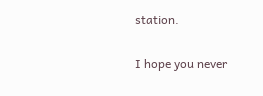station.

I hope you never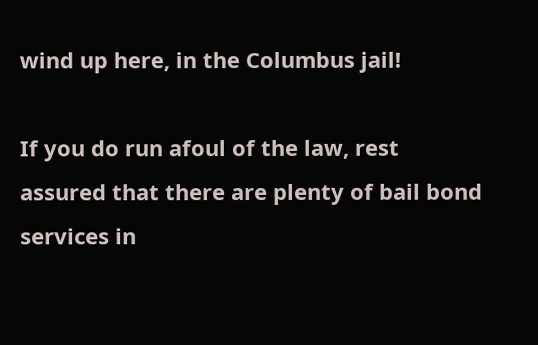wind up here, in the Columbus jail!

If you do run afoul of the law, rest assured that there are plenty of bail bond services in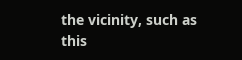the vicinity, such as this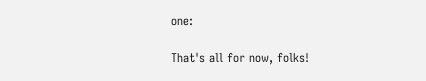one:

That's all for now, folks!